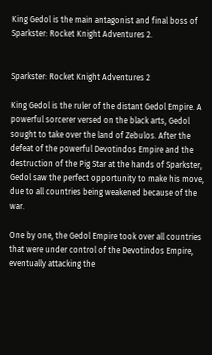King Gedol is the main antagonist and final boss of Sparkster: Rocket Knight Adventures 2.


Sparkster: Rocket Knight Adventures 2

King Gedol is the ruler of the distant Gedol Empire. A powerful sorcerer versed on the black arts, Gedol sought to take over the land of Zebulos. After the defeat of the powerful Devotindos Empire and the destruction of the Pig Star at the hands of Sparkster, Gedol saw the perfect opportunity to make his move, due to all countries being weakened because of the war.

One by one, the Gedol Empire took over all countries that were under control of the Devotindos Empire, eventually attacking the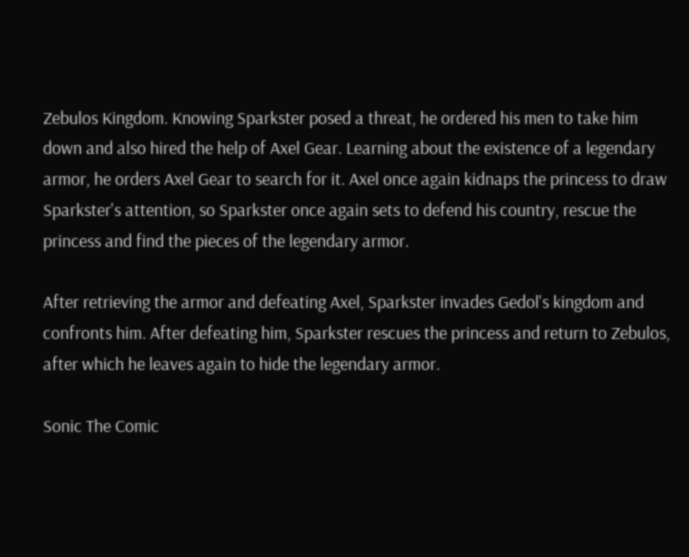Zebulos Kingdom. Knowing Sparkster posed a threat, he ordered his men to take him down and also hired the help of Axel Gear. Learning about the existence of a legendary armor, he orders Axel Gear to search for it. Axel once again kidnaps the princess to draw Sparkster's attention, so Sparkster once again sets to defend his country, rescue the princess and find the pieces of the legendary armor.

After retrieving the armor and defeating Axel, Sparkster invades Gedol's kingdom and confronts him. After defeating him, Sparkster rescues the princess and return to Zebulos, after which he leaves again to hide the legendary armor.

Sonic The Comic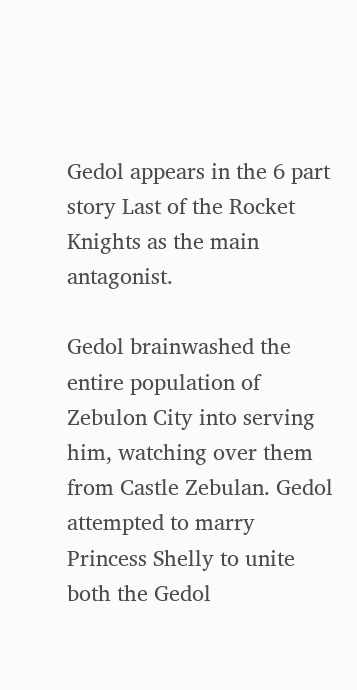Gedol appears in the 6 part story Last of the Rocket Knights as the main antagonist.

Gedol brainwashed the entire population of Zebulon City into serving him, watching over them from Castle Zebulan. Gedol attempted to marry Princess Shelly to unite both the Gedol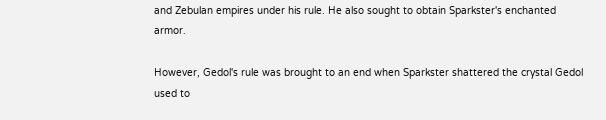and Zebulan empires under his rule. He also sought to obtain Sparkster's enchanted armor.

However, Gedol's rule was brought to an end when Sparkster shattered the crystal Gedol used to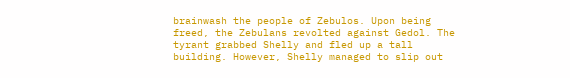brainwash the people of Zebulos. Upon being freed, the Zebulans revolted against Gedol. The tyrant grabbed Shelly and fled up a tall building. However, Shelly managed to slip out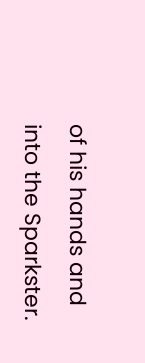of his hands and into the Sparkster.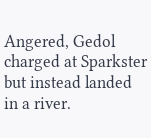Angered, Gedol charged at Sparkster but instead landed in a river.